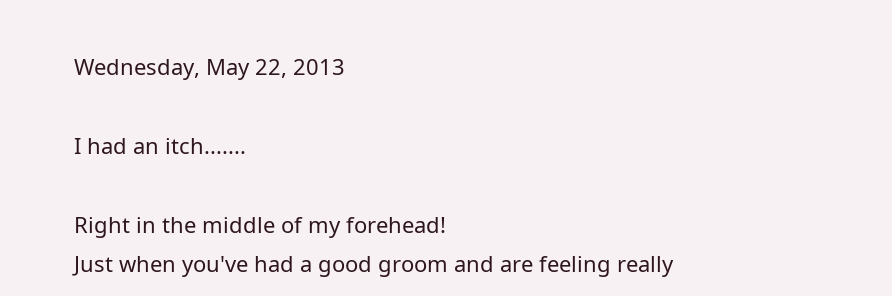Wednesday, May 22, 2013

I had an itch.......

Right in the middle of my forehead!
Just when you've had a good groom and are feeling really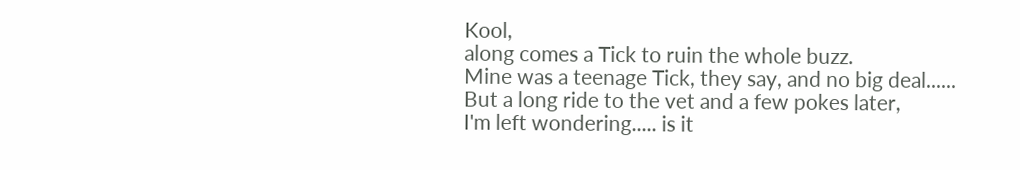Kool,
along comes a Tick to ruin the whole buzz.
Mine was a teenage Tick, they say, and no big deal......
But a long ride to the vet and a few pokes later,
I'm left wondering..... is it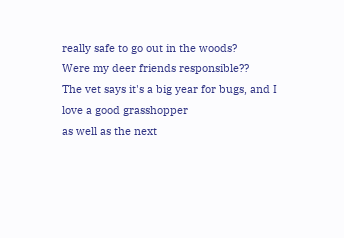really safe to go out in the woods?
Were my deer friends responsible??
The vet says it's a big year for bugs, and I love a good grasshopper
as well as the next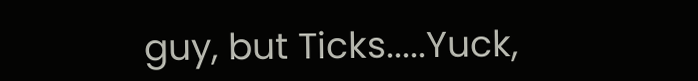guy, but Ticks.....Yuck,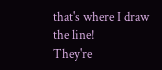that's where I draw the line!
They're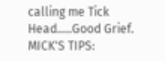calling me Tick Head.....Good Grief.
MICK'S TIPS: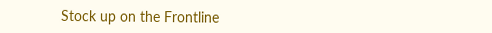Stock up on the Frontline